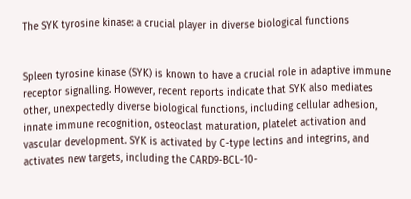The SYK tyrosine kinase: a crucial player in diverse biological functions


Spleen tyrosine kinase (SYK) is known to have a crucial role in adaptive immune receptor signalling. However, recent reports indicate that SYK also mediates other, unexpectedly diverse biological functions, including cellular adhesion, innate immune recognition, osteoclast maturation, platelet activation and vascular development. SYK is activated by C-type lectins and integrins, and activates new targets, including the CARD9-BCL-10-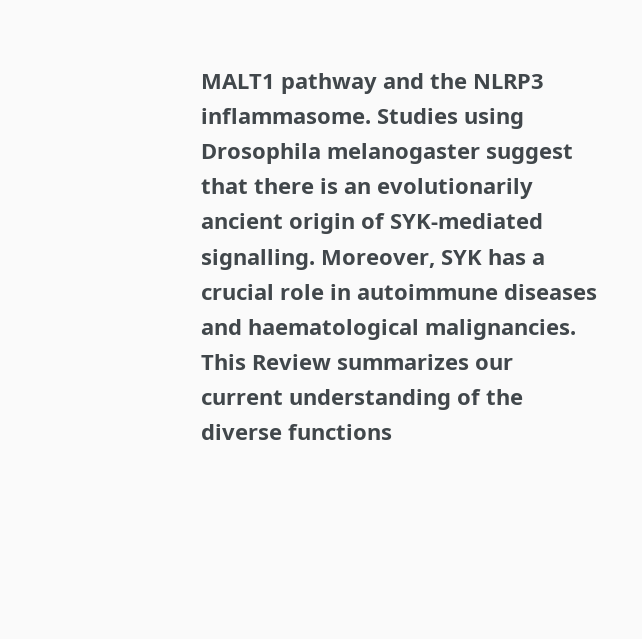MALT1 pathway and the NLRP3 inflammasome. Studies using Drosophila melanogaster suggest that there is an evolutionarily ancient origin of SYK-mediated signalling. Moreover, SYK has a crucial role in autoimmune diseases and haematological malignancies. This Review summarizes our current understanding of the diverse functions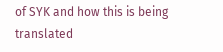of SYK and how this is being translated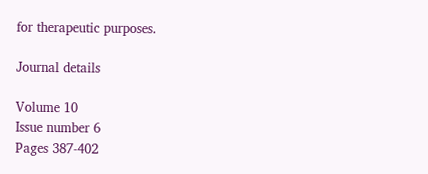for therapeutic purposes.

Journal details

Volume 10
Issue number 6
Pages 387-402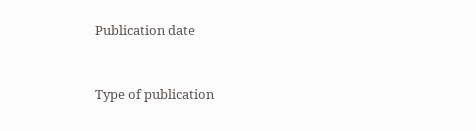Publication date


Type of publication